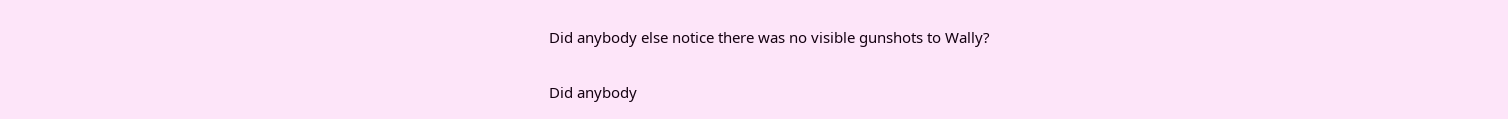Did anybody else notice there was no visible gunshots to Wally?

Did anybody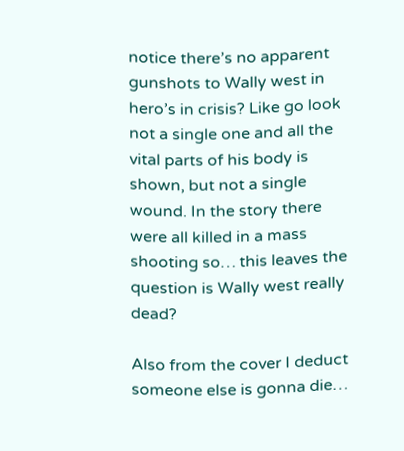notice there’s no apparent gunshots to Wally west in hero’s in crisis? Like go look not a single one and all the vital parts of his body is shown, but not a single wound. In the story there were all killed in a mass shooting so… this leaves the question is Wally west really dead?

Also from the cover I deduct someone else is gonna die…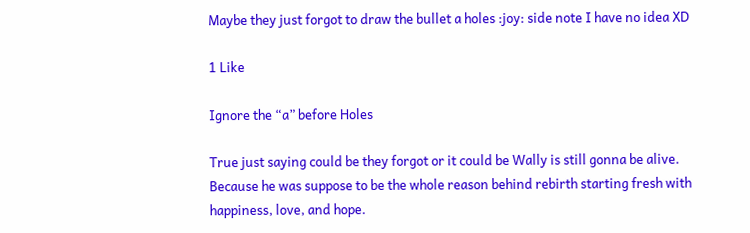Maybe they just forgot to draw the bullet a holes :joy: side note I have no idea XD

1 Like

Ignore the “a” before Holes

True just saying could be they forgot or it could be Wally is still gonna be alive. Because he was suppose to be the whole reason behind rebirth starting fresh with happiness, love, and hope.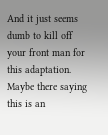And it just seems dumb to kill off your front man for this adaptation. Maybe there saying this is an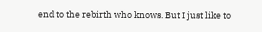end to the rebirth who knows. But I just like to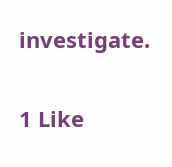investigate.

1 Like